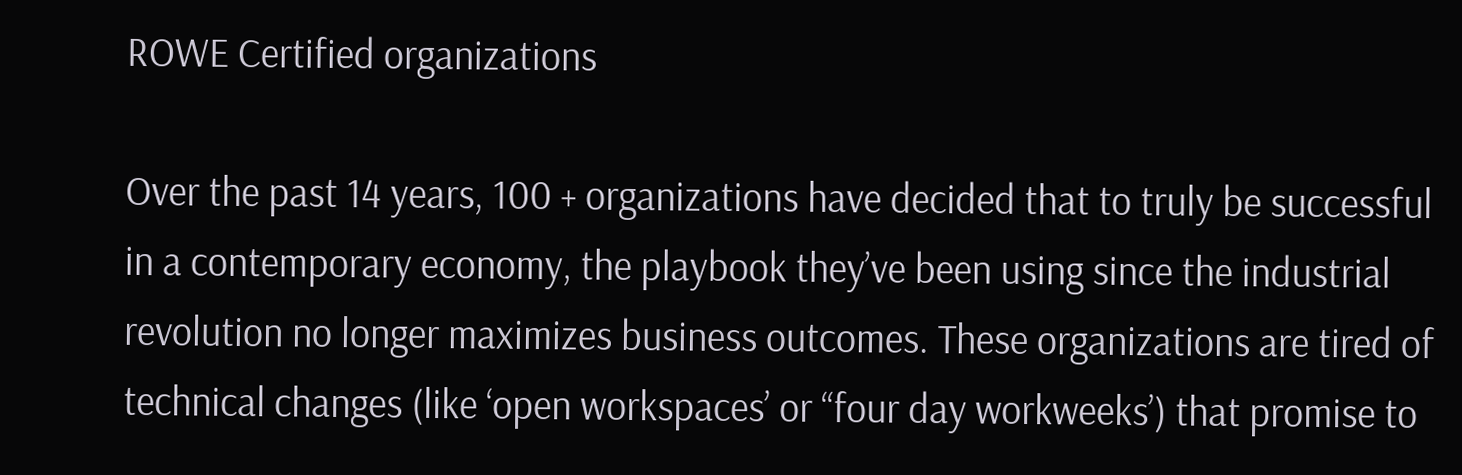ROWE Certified organizations

Over the past 14 years, 100 + organizations have decided that to truly be successful in a contemporary economy, the playbook they’ve been using since the industrial revolution no longer maximizes business outcomes. These organizations are tired of technical changes (like ‘open workspaces’ or “four day workweeks’) that promise to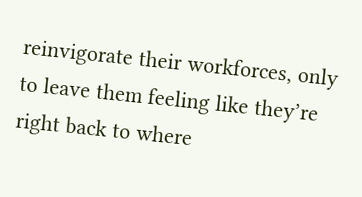reinvigorate their workforces, only to leave them feeling like they’re right back to where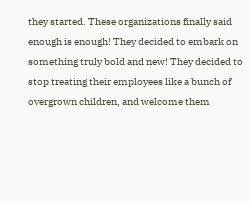they started. These organizations finally said enough is enough! They decided to embark on something truly bold and new! They decided to stop treating their employees like a bunch of overgrown children, and welcome them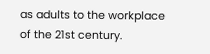as adults to the workplace of the 21st century.